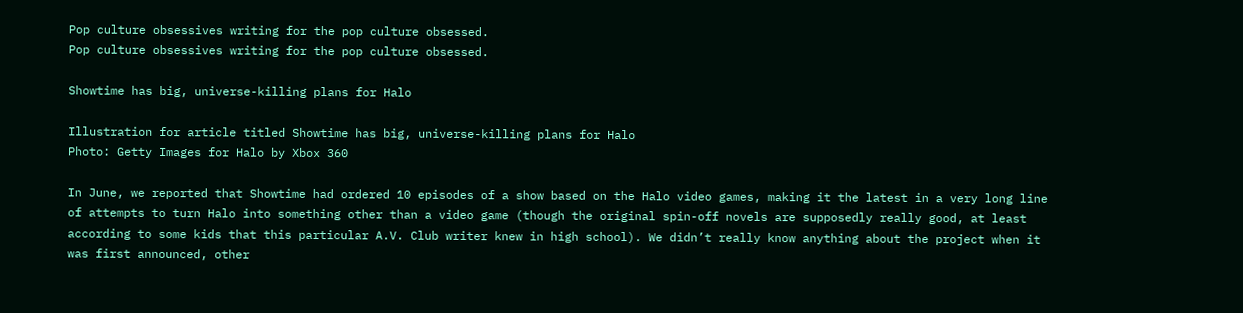Pop culture obsessives writing for the pop culture obsessed.
Pop culture obsessives writing for the pop culture obsessed.

Showtime has big, universe-killing plans for Halo

Illustration for article titled Showtime has big, universe-killing plans for Halo
Photo: Getty Images for Halo by Xbox 360

In June, we reported that Showtime had ordered 10 episodes of a show based on the Halo video games, making it the latest in a very long line of attempts to turn Halo into something other than a video game (though the original spin-off novels are supposedly really good, at least according to some kids that this particular A.V. Club writer knew in high school). We didn’t really know anything about the project when it was first announced, other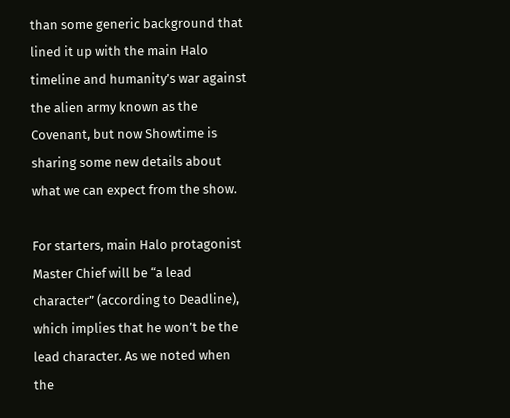than some generic background that lined it up with the main Halo timeline and humanity’s war against the alien army known as the Covenant, but now Showtime is sharing some new details about what we can expect from the show.

For starters, main Halo protagonist Master Chief will be “a lead character” (according to Deadline), which implies that he won’t be the lead character. As we noted when the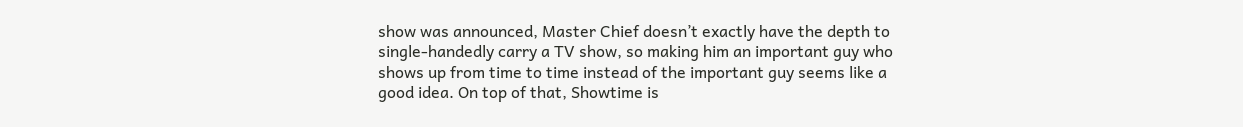show was announced, Master Chief doesn’t exactly have the depth to single-handedly carry a TV show, so making him an important guy who shows up from time to time instead of the important guy seems like a good idea. On top of that, Showtime is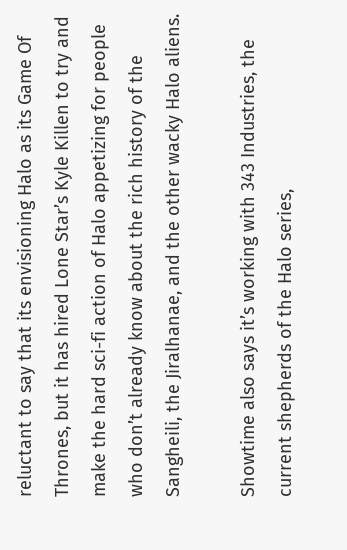reluctant to say that its envisioning Halo as its Game Of Thrones, but it has hired Lone Star’s Kyle Killen to try and make the hard sci-fi action of Halo appetizing for people who don’t already know about the rich history of the Sangheili, the Jiralhanae, and the other wacky Halo aliens.

Showtime also says it’s working with 343 Industries, the current shepherds of the Halo series,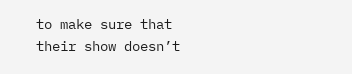to make sure that their show doesn’t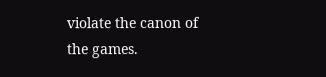violate the canon of the games.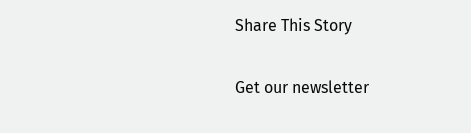Share This Story

Get our newsletter